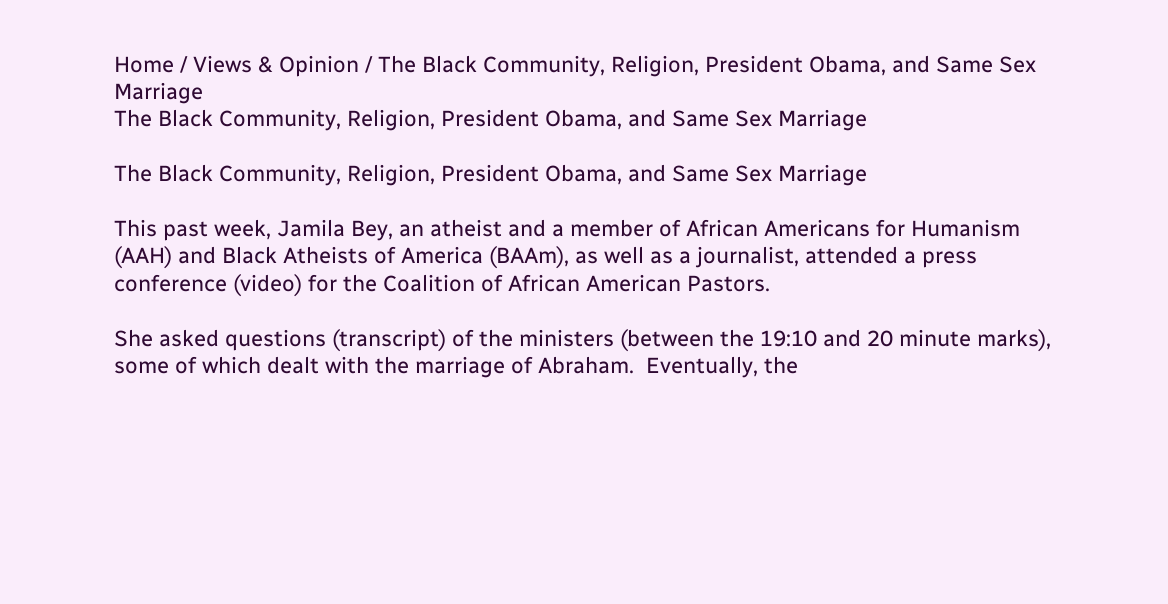Home / Views & Opinion / The Black Community, Religion, President Obama, and Same Sex Marriage
The Black Community, Religion, President Obama, and Same Sex Marriage

The Black Community, Religion, President Obama, and Same Sex Marriage

This past week, Jamila Bey, an atheist and a member of African Americans for Humanism (AAH) and Black Atheists of America (BAAm), as well as a journalist, attended a press conference (video) for the Coalition of African American Pastors.

She asked questions (transcript) of the ministers (between the 19:10 and 20 minute marks), some of which dealt with the marriage of Abraham.  Eventually, the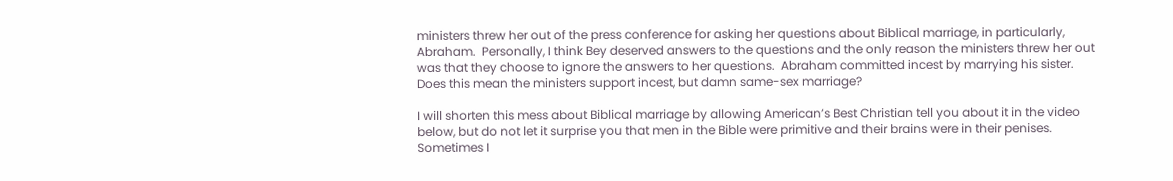ministers threw her out of the press conference for asking her questions about Biblical marriage, in particularly, Abraham.  Personally, I think Bey deserved answers to the questions and the only reason the ministers threw her out was that they choose to ignore the answers to her questions.  Abraham committed incest by marrying his sister.  Does this mean the ministers support incest, but damn same-sex marriage?

I will shorten this mess about Biblical marriage by allowing American’s Best Christian tell you about it in the video below, but do not let it surprise you that men in the Bible were primitive and their brains were in their penises.  Sometimes I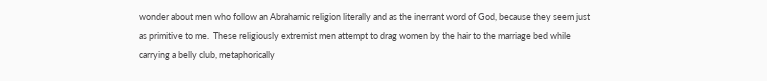wonder about men who follow an Abrahamic religion literally and as the inerrant word of God, because they seem just as primitive to me.  These religiously extremist men attempt to drag women by the hair to the marriage bed while carrying a belly club, metaphorically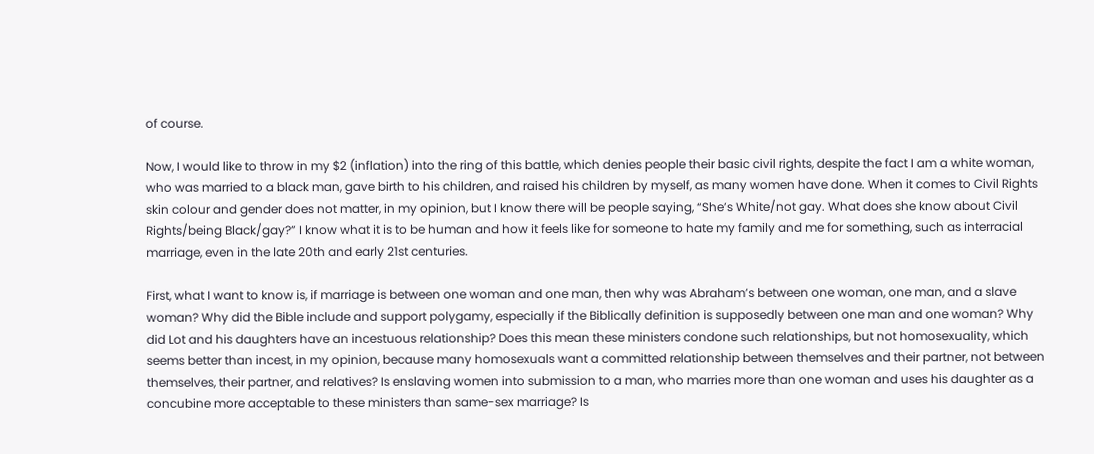of course.

Now, I would like to throw in my $2 (inflation) into the ring of this battle, which denies people their basic civil rights, despite the fact I am a white woman, who was married to a black man, gave birth to his children, and raised his children by myself, as many women have done. When it comes to Civil Rights skin colour and gender does not matter, in my opinion, but I know there will be people saying, “She’s White/not gay. What does she know about Civil Rights/being Black/gay?” I know what it is to be human and how it feels like for someone to hate my family and me for something, such as interracial marriage, even in the late 20th and early 21st centuries.

First, what I want to know is, if marriage is between one woman and one man, then why was Abraham’s between one woman, one man, and a slave woman? Why did the Bible include and support polygamy, especially if the Biblically definition is supposedly between one man and one woman? Why did Lot and his daughters have an incestuous relationship? Does this mean these ministers condone such relationships, but not homosexuality, which seems better than incest, in my opinion, because many homosexuals want a committed relationship between themselves and their partner, not between themselves, their partner, and relatives? Is enslaving women into submission to a man, who marries more than one woman and uses his daughter as a concubine more acceptable to these ministers than same-sex marriage? Is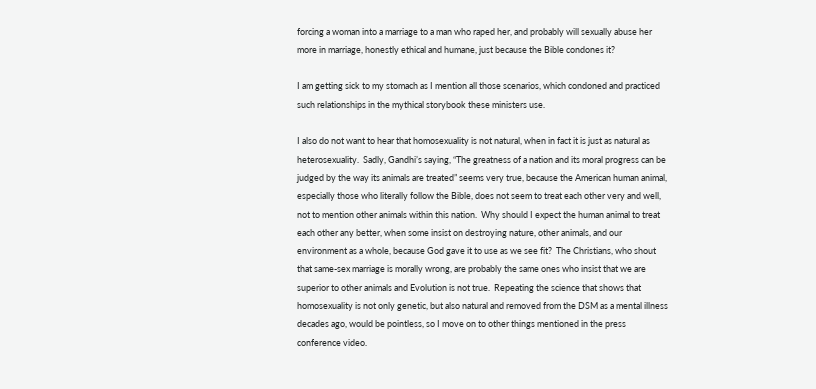forcing a woman into a marriage to a man who raped her, and probably will sexually abuse her more in marriage, honestly ethical and humane, just because the Bible condones it?

I am getting sick to my stomach as I mention all those scenarios, which condoned and practiced such relationships in the mythical storybook these ministers use.

I also do not want to hear that homosexuality is not natural, when in fact it is just as natural as heterosexuality.  Sadly, Gandhi’s saying, “The greatness of a nation and its moral progress can be judged by the way its animals are treated” seems very true, because the American human animal, especially those who literally follow the Bible, does not seem to treat each other very and well, not to mention other animals within this nation.  Why should I expect the human animal to treat each other any better, when some insist on destroying nature, other animals, and our environment as a whole, because God gave it to use as we see fit?  The Christians, who shout that same-sex marriage is morally wrong, are probably the same ones who insist that we are superior to other animals and Evolution is not true.  Repeating the science that shows that homosexuality is not only genetic, but also natural and removed from the DSM as a mental illness decades ago, would be pointless, so I move on to other things mentioned in the press conference video.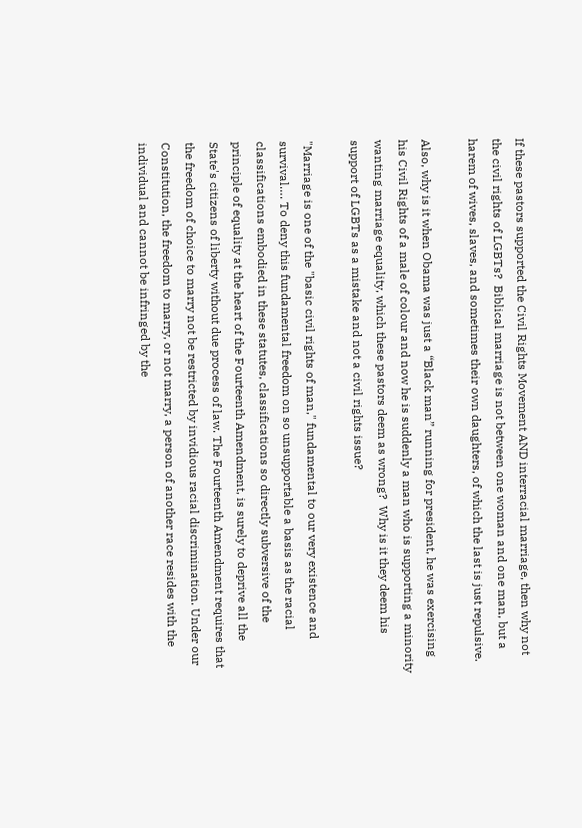If these pastors supported the Civil Rights Movement AND interracial marriage, then why not the civil rights of LGBTs?  Biblical marriage is not between one woman and one man, but a harem of wives, slaves, and sometimes their own daughters, of which the last is just repulsive.

Also, why is it when Obama was just a “Black man” running for president, he was exercising his Civil Rights of a male of colour and now he is suddenly a man who is supporting a minority wanting marriage equality, which these pastors deem as wrong?  Why is it they deem his support of LGBTs as a mistake and not a civil rights issue?

"Marriage is one of the "basic civil rights of man," fundamental to our very existence and survival…. To deny this fundamental freedom on so unsupportable a basis as the racial classifications embodied in these statutes, classifications so directly subversive of the principle of equality at the heart of the Fourteenth Amendment, is surely to deprive all the State's citizens of liberty without due process of law. The Fourteenth Amendment requires that the freedom of choice to marry not be restricted by invidious racial discrimination. Under our Constitution, the freedom to marry, or not marry, a person of another race resides with the individual and cannot be infringed by the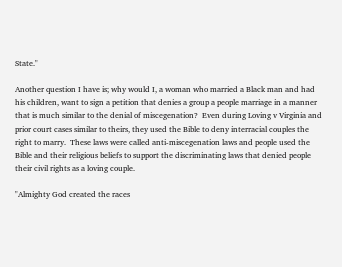State."

Another question I have is; why would I, a woman who married a Black man and had his children, want to sign a petition that denies a group a people marriage in a manner that is much similar to the denial of miscegenation?  Even during Loving v Virginia and prior court cases similar to theirs, they used the Bible to deny interracial couples the right to marry.  These laws were called anti-miscegenation laws and people used the Bible and their religious beliefs to support the discriminating laws that denied people their civil rights as a loving couple.

"Almighty God created the races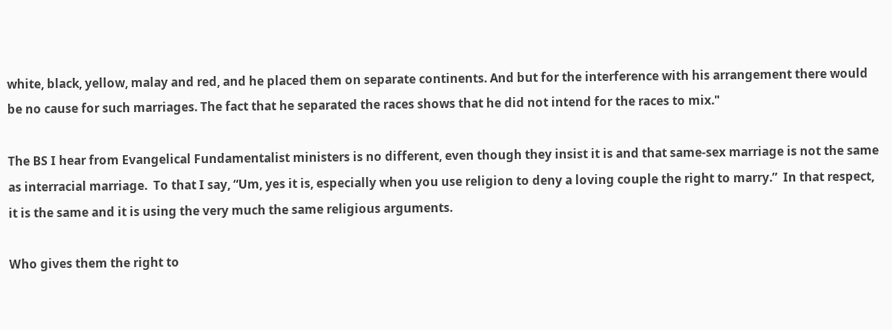white, black, yellow, malay and red, and he placed them on separate continents. And but for the interference with his arrangement there would be no cause for such marriages. The fact that he separated the races shows that he did not intend for the races to mix."

The BS I hear from Evangelical Fundamentalist ministers is no different, even though they insist it is and that same-sex marriage is not the same as interracial marriage.  To that I say, “Um, yes it is, especially when you use religion to deny a loving couple the right to marry.”  In that respect, it is the same and it is using the very much the same religious arguments.

Who gives them the right to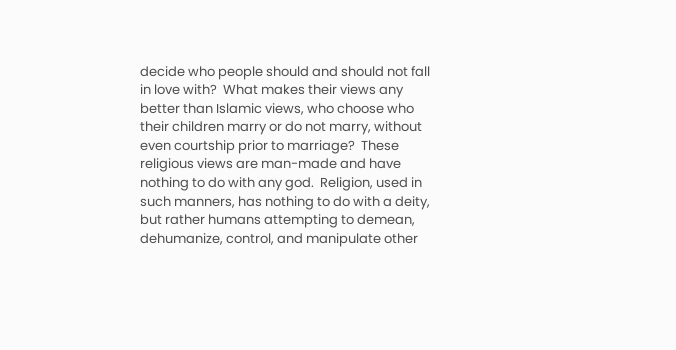decide who people should and should not fall in love with?  What makes their views any better than Islamic views, who choose who their children marry or do not marry, without even courtship prior to marriage?  These religious views are man-made and have nothing to do with any god.  Religion, used in such manners, has nothing to do with a deity, but rather humans attempting to demean, dehumanize, control, and manipulate other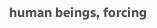human beings, forcing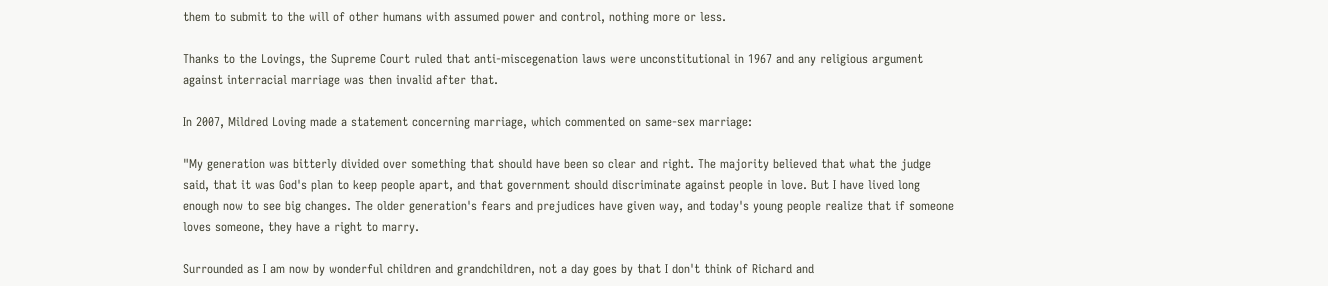them to submit to the will of other humans with assumed power and control, nothing more or less.

Thanks to the Lovings, the Supreme Court ruled that anti-miscegenation laws were unconstitutional in 1967 and any religious argument against interracial marriage was then invalid after that.

In 2007, Mildred Loving made a statement concerning marriage, which commented on same-sex marriage:

"My generation was bitterly divided over something that should have been so clear and right. The majority believed that what the judge said, that it was God's plan to keep people apart, and that government should discriminate against people in love. But I have lived long enough now to see big changes. The older generation's fears and prejudices have given way, and today's young people realize that if someone loves someone, they have a right to marry.

Surrounded as I am now by wonderful children and grandchildren, not a day goes by that I don't think of Richard and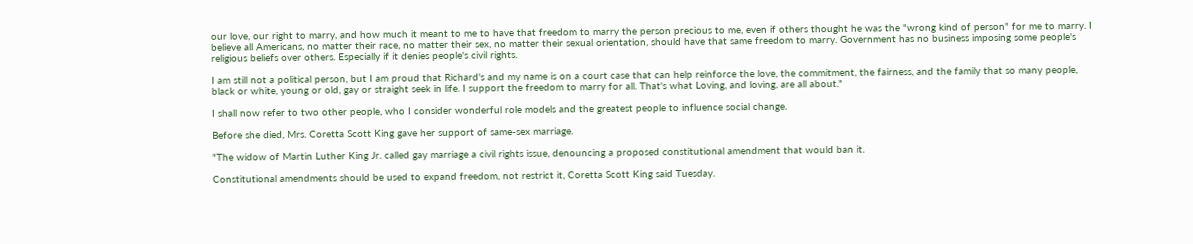our love, our right to marry, and how much it meant to me to have that freedom to marry the person precious to me, even if others thought he was the "wrong kind of person" for me to marry. I believe all Americans, no matter their race, no matter their sex, no matter their sexual orientation, should have that same freedom to marry. Government has no business imposing some people's religious beliefs over others. Especially if it denies people's civil rights.

I am still not a political person, but I am proud that Richard's and my name is on a court case that can help reinforce the love, the commitment, the fairness, and the family that so many people, black or white, young or old, gay or straight seek in life. I support the freedom to marry for all. That's what Loving, and loving, are all about."

I shall now refer to two other people, who I consider wonderful role models and the greatest people to influence social change.

Before she died, Mrs. Coretta Scott King gave her support of same-sex marriage.

"The widow of Martin Luther King Jr. called gay marriage a civil rights issue, denouncing a proposed constitutional amendment that would ban it.

Constitutional amendments should be used to expand freedom, not restrict it, Coretta Scott King said Tuesday.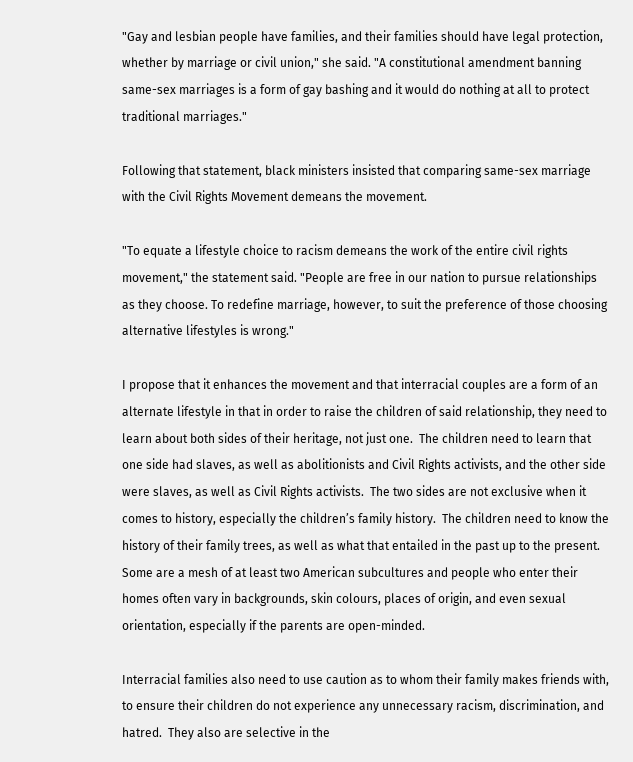"Gay and lesbian people have families, and their families should have legal protection, whether by marriage or civil union," she said. "A constitutional amendment banning same-sex marriages is a form of gay bashing and it would do nothing at all to protect traditional marriages."

Following that statement, black ministers insisted that comparing same-sex marriage with the Civil Rights Movement demeans the movement.

"To equate a lifestyle choice to racism demeans the work of the entire civil rights movement," the statement said. "People are free in our nation to pursue relationships as they choose. To redefine marriage, however, to suit the preference of those choosing alternative lifestyles is wrong."

I propose that it enhances the movement and that interracial couples are a form of an alternate lifestyle in that in order to raise the children of said relationship, they need to learn about both sides of their heritage, not just one.  The children need to learn that one side had slaves, as well as abolitionists and Civil Rights activists, and the other side were slaves, as well as Civil Rights activists.  The two sides are not exclusive when it comes to history, especially the children’s family history.  The children need to know the history of their family trees, as well as what that entailed in the past up to the present.  Some are a mesh of at least two American subcultures and people who enter their homes often vary in backgrounds, skin colours, places of origin, and even sexual orientation, especially if the parents are open-minded.

Interracial families also need to use caution as to whom their family makes friends with, to ensure their children do not experience any unnecessary racism, discrimination, and hatred.  They also are selective in the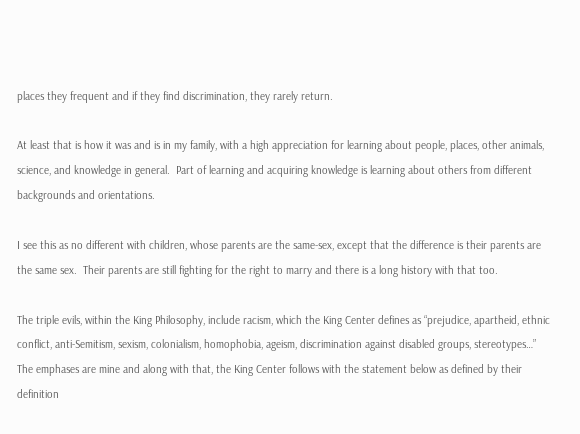places they frequent and if they find discrimination, they rarely return.

At least that is how it was and is in my family, with a high appreciation for learning about people, places, other animals, science, and knowledge in general.  Part of learning and acquiring knowledge is learning about others from different backgrounds and orientations.

I see this as no different with children, whose parents are the same-sex, except that the difference is their parents are the same sex.  Their parents are still fighting for the right to marry and there is a long history with that too.

The triple evils, within the King Philosophy, include racism, which the King Center defines as “prejudice, apartheid, ethnic conflict, anti-Semitism, sexism, colonialism, homophobia, ageism, discrimination against disabled groups, stereotypes…”  The emphases are mine and along with that, the King Center follows with the statement below as defined by their definition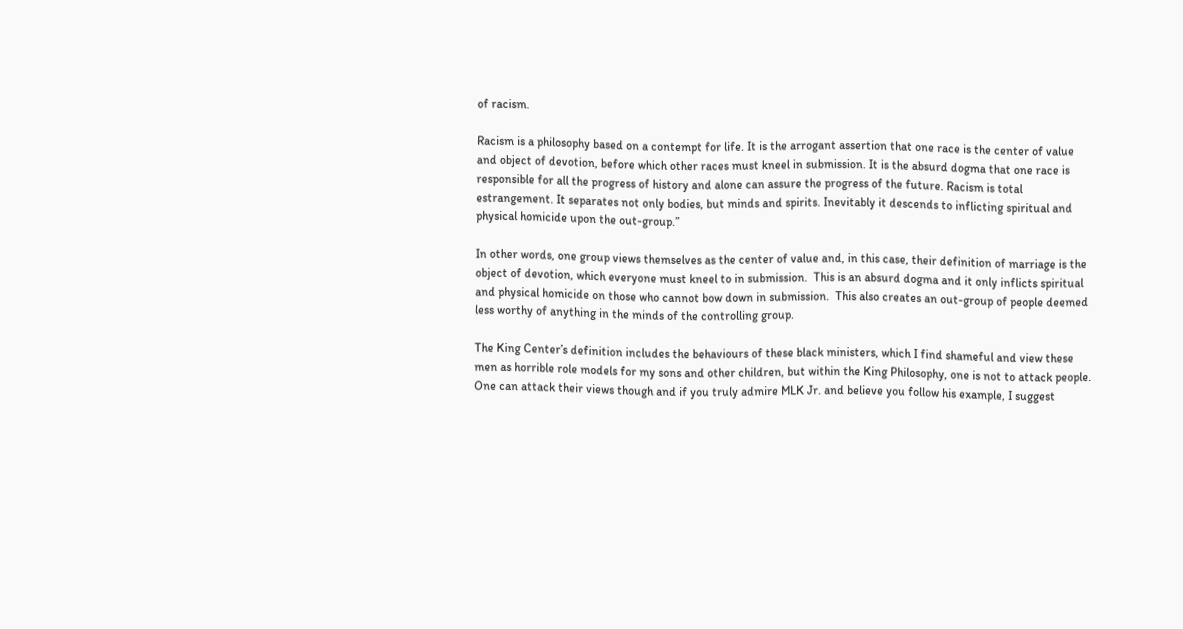of racism.

Racism is a philosophy based on a contempt for life. It is the arrogant assertion that one race is the center of value and object of devotion, before which other races must kneel in submission. It is the absurd dogma that one race is responsible for all the progress of history and alone can assure the progress of the future. Racism is total estrangement. It separates not only bodies, but minds and spirits. Inevitably it descends to inflicting spiritual and physical homicide upon the out-group.”

In other words, one group views themselves as the center of value and, in this case, their definition of marriage is the object of devotion, which everyone must kneel to in submission.  This is an absurd dogma and it only inflicts spiritual and physical homicide on those who cannot bow down in submission.  This also creates an out-group of people deemed less worthy of anything in the minds of the controlling group.

The King Center’s definition includes the behaviours of these black ministers, which I find shameful and view these men as horrible role models for my sons and other children, but within the King Philosophy, one is not to attack people.  One can attack their views though and if you truly admire MLK Jr. and believe you follow his example, I suggest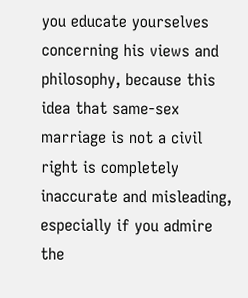you educate yourselves concerning his views and philosophy, because this idea that same-sex marriage is not a civil right is completely inaccurate and misleading, especially if you admire the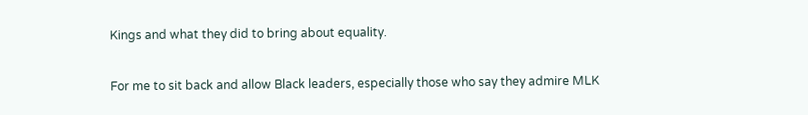Kings and what they did to bring about equality.

For me to sit back and allow Black leaders, especially those who say they admire MLK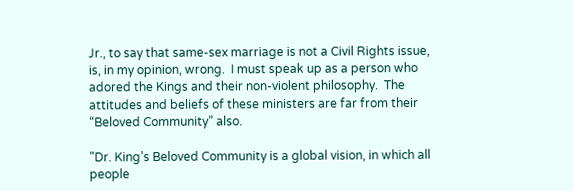Jr., to say that same-sex marriage is not a Civil Rights issue, is, in my opinion, wrong.  I must speak up as a person who adored the Kings and their non-violent philosophy.  The attitudes and beliefs of these ministers are far from their “Beloved Community” also.

"Dr. King’s Beloved Community is a global vision, in which all people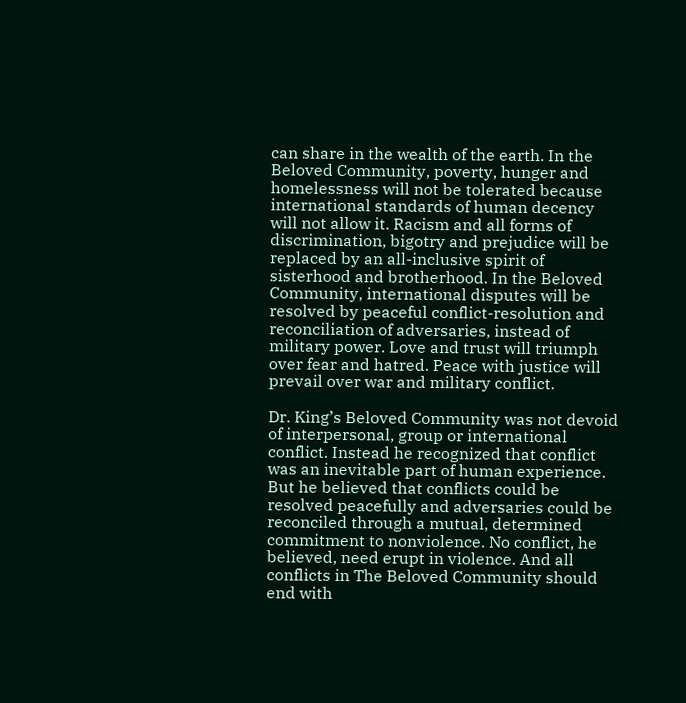can share in the wealth of the earth. In the Beloved Community, poverty, hunger and homelessness will not be tolerated because international standards of human decency will not allow it. Racism and all forms of discrimination, bigotry and prejudice will be replaced by an all-inclusive spirit of sisterhood and brotherhood. In the Beloved Community, international disputes will be resolved by peaceful conflict-resolution and reconciliation of adversaries, instead of military power. Love and trust will triumph over fear and hatred. Peace with justice will prevail over war and military conflict.

Dr. King’s Beloved Community was not devoid of interpersonal, group or international conflict. Instead he recognized that conflict was an inevitable part of human experience. But he believed that conflicts could be resolved peacefully and adversaries could be reconciled through a mutual, determined commitment to nonviolence. No conflict, he believed, need erupt in violence. And all conflicts in The Beloved Community should end with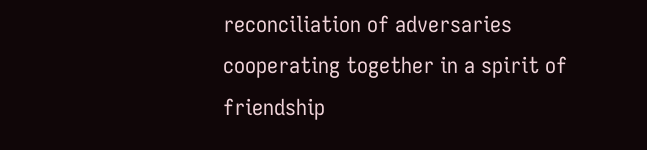reconciliation of adversaries cooperating together in a spirit of friendship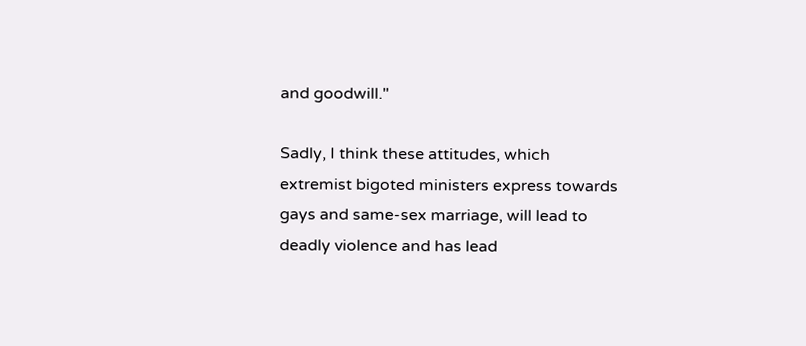and goodwill."

Sadly, I think these attitudes, which extremist bigoted ministers express towards gays and same-sex marriage, will lead to deadly violence and has lead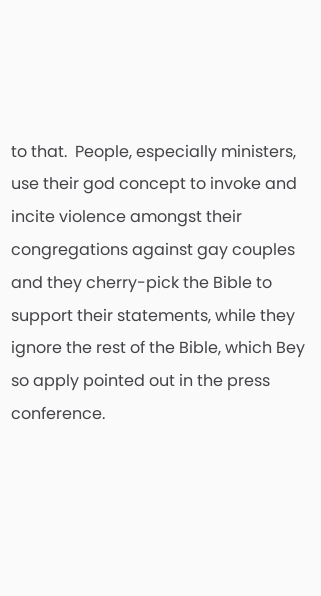to that.  People, especially ministers, use their god concept to invoke and incite violence amongst their congregations against gay couples and they cherry-pick the Bible to support their statements, while they ignore the rest of the Bible, which Bey so apply pointed out in the press conference.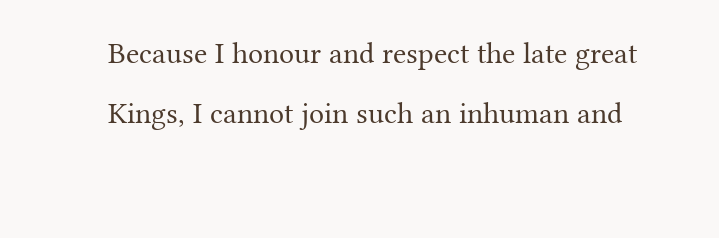Because I honour and respect the late great Kings, I cannot join such an inhuman and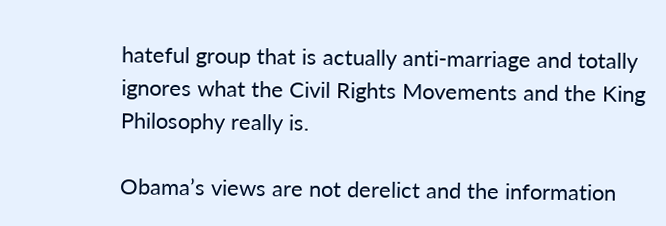hateful group that is actually anti-marriage and totally ignores what the Civil Rights Movements and the King Philosophy really is.

Obama’s views are not derelict and the information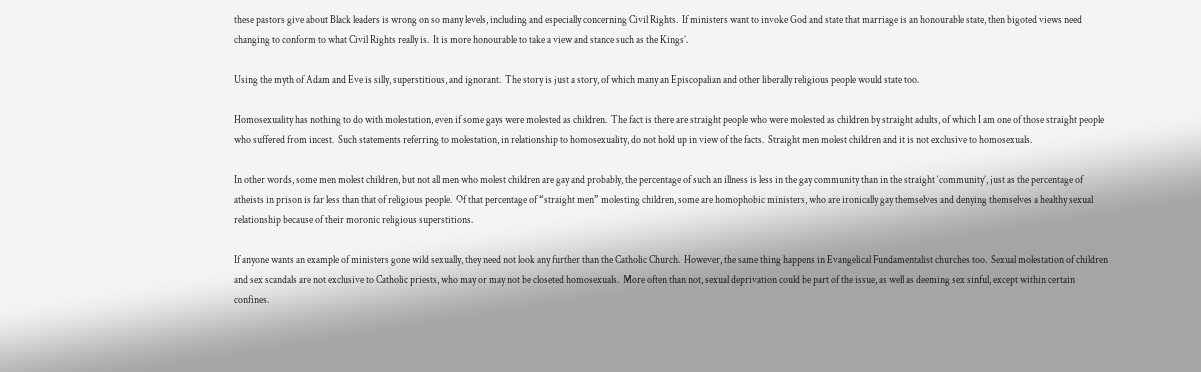these pastors give about Black leaders is wrong on so many levels, including and especially concerning Civil Rights.  If ministers want to invoke God and state that marriage is an honourable state, then bigoted views need changing to conform to what Civil Rights really is.  It is more honourable to take a view and stance such as the Kings’.

Using the myth of Adam and Eve is silly, superstitious, and ignorant.  The story is just a story, of which many an Episcopalian and other liberally religious people would state too.

Homosexuality has nothing to do with molestation, even if some gays were molested as children.  The fact is there are straight people who were molested as children by straight adults, of which I am one of those straight people who suffered from incest.  Such statements referring to molestation, in relationship to homosexuality, do not hold up in view of the facts.  Straight men molest children and it is not exclusive to homosexuals.

In other words, some men molest children, but not all men who molest children are gay and probably, the percentage of such an illness is less in the gay community than in the straight ‘community’, just as the percentage of atheists in prison is far less than that of religious people.  Of that percentage of “straight men” molesting children, some are homophobic ministers, who are ironically gay themselves and denying themselves a healthy sexual relationship because of their moronic religious superstitions.

If anyone wants an example of ministers gone wild sexually, they need not look any further than the Catholic Church.  However, the same thing happens in Evangelical Fundamentalist churches too.  Sexual molestation of children and sex scandals are not exclusive to Catholic priests, who may or may not be closeted homosexuals.  More often than not, sexual deprivation could be part of the issue, as well as deeming sex sinful, except within certain confines.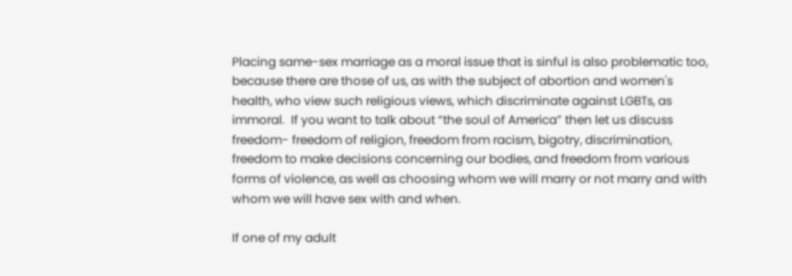Placing same-sex marriage as a moral issue that is sinful is also problematic too, because there are those of us, as with the subject of abortion and women's health, who view such religious views, which discriminate against LGBTs, as immoral.  If you want to talk about “the soul of America” then let us discuss freedom- freedom of religion, freedom from racism, bigotry, discrimination, freedom to make decisions concerning our bodies, and freedom from various forms of violence, as well as choosing whom we will marry or not marry and with whom we will have sex with and when.

If one of my adult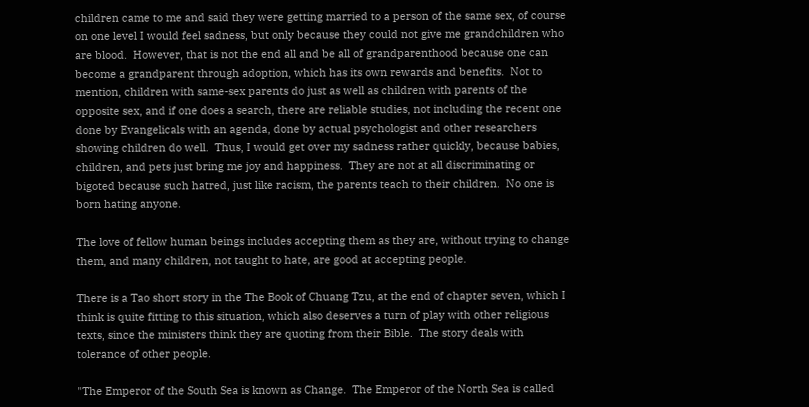children came to me and said they were getting married to a person of the same sex, of course on one level I would feel sadness, but only because they could not give me grandchildren who are blood.  However, that is not the end all and be all of grandparenthood because one can become a grandparent through adoption, which has its own rewards and benefits.  Not to mention, children with same-sex parents do just as well as children with parents of the opposite sex, and if one does a search, there are reliable studies, not including the recent one done by Evangelicals with an agenda, done by actual psychologist and other researchers showing children do well.  Thus, I would get over my sadness rather quickly, because babies, children, and pets just bring me joy and happiness.  They are not at all discriminating or bigoted because such hatred, just like racism, the parents teach to their children.  No one is born hating anyone.

The love of fellow human beings includes accepting them as they are, without trying to change them, and many children, not taught to hate, are good at accepting people.

There is a Tao short story in the The Book of Chuang Tzu, at the end of chapter seven, which I think is quite fitting to this situation, which also deserves a turn of play with other religious texts, since the ministers think they are quoting from their Bible.  The story deals with tolerance of other people.

"The Emperor of the South Sea is known as Change.  The Emperor of the North Sea is called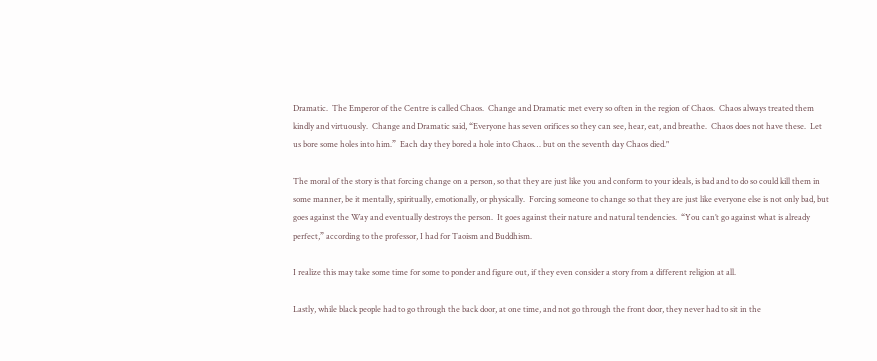Dramatic.  The Emperor of the Centre is called Chaos.  Change and Dramatic met every so often in the region of Chaos.  Chaos always treated them kindly and virtuously.  Change and Dramatic said, “Everyone has seven orifices so they can see, hear, eat, and breathe.  Chaos does not have these.  Let us bore some holes into him.”  Each day they bored a hole into Chaos… but on the seventh day Chaos died."

The moral of the story is that forcing change on a person, so that they are just like you and conform to your ideals, is bad and to do so could kill them in some manner, be it mentally, spiritually, emotionally, or physically.  Forcing someone to change so that they are just like everyone else is not only bad, but goes against the Way and eventually destroys the person.  It goes against their nature and natural tendencies.  “You can’t go against what is already perfect,” according to the professor, I had for Taoism and Buddhism.

I realize this may take some time for some to ponder and figure out, if they even consider a story from a different religion at all.

Lastly, while black people had to go through the back door, at one time, and not go through the front door, they never had to sit in the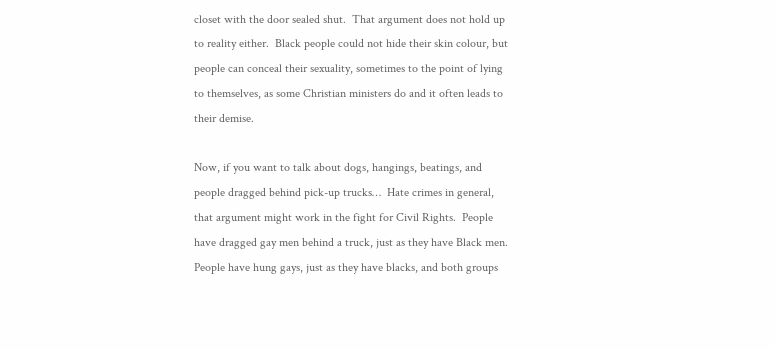closet with the door sealed shut.  That argument does not hold up to reality either.  Black people could not hide their skin colour, but people can conceal their sexuality, sometimes to the point of lying to themselves, as some Christian ministers do and it often leads to their demise.

Now, if you want to talk about dogs, hangings, beatings, and people dragged behind pick-up trucks…  Hate crimes in general, that argument might work in the fight for Civil Rights.  People have dragged gay men behind a truck, just as they have Black men.  People have hung gays, just as they have blacks, and both groups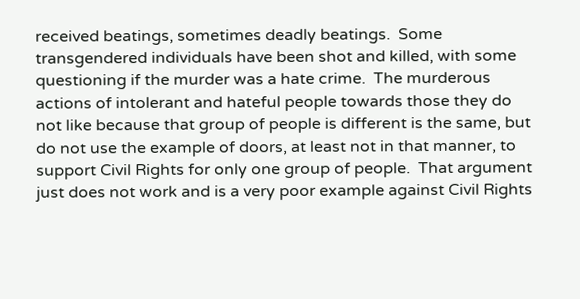received beatings, sometimes deadly beatings.  Some transgendered individuals have been shot and killed, with some questioning if the murder was a hate crime.  The murderous actions of intolerant and hateful people towards those they do not like because that group of people is different is the same, but do not use the example of doors, at least not in that manner, to support Civil Rights for only one group of people.  That argument just does not work and is a very poor example against Civil Rights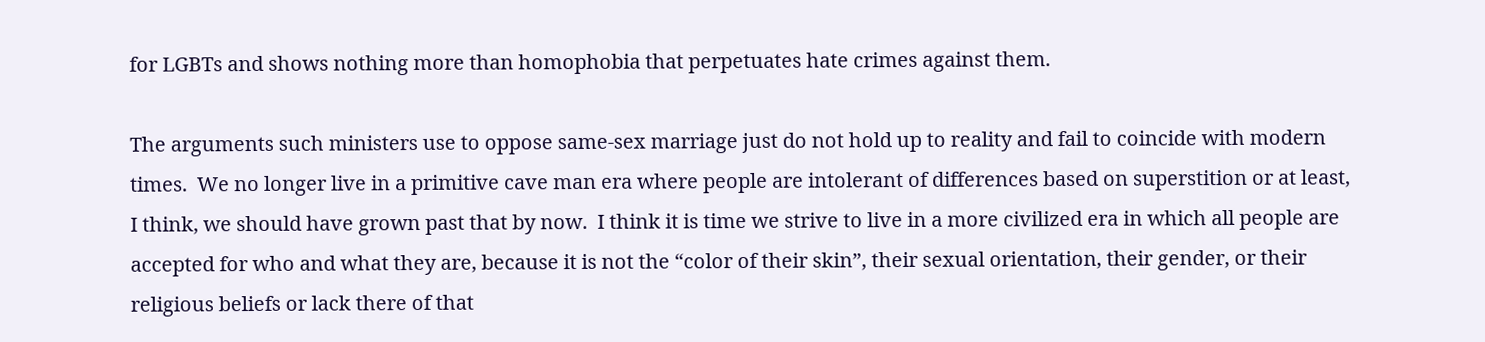for LGBTs and shows nothing more than homophobia that perpetuates hate crimes against them.

The arguments such ministers use to oppose same-sex marriage just do not hold up to reality and fail to coincide with modern times.  We no longer live in a primitive cave man era where people are intolerant of differences based on superstition or at least, I think, we should have grown past that by now.  I think it is time we strive to live in a more civilized era in which all people are accepted for who and what they are, because it is not the “color of their skin”, their sexual orientation, their gender, or their religious beliefs or lack there of that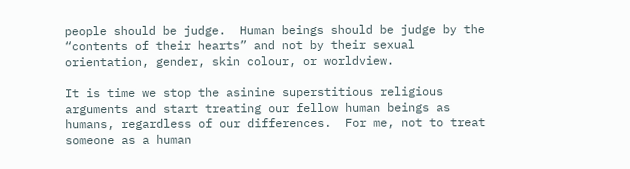people should be judge.  Human beings should be judge by the “contents of their hearts” and not by their sexual orientation, gender, skin colour, or worldview.

It is time we stop the asinine superstitious religious arguments and start treating our fellow human beings as humans, regardless of our differences.  For me, not to treat someone as a human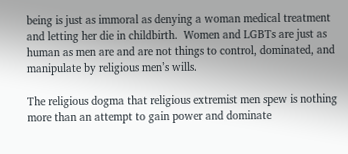being is just as immoral as denying a woman medical treatment and letting her die in childbirth.  Women and LGBTs are just as human as men are and are not things to control, dominated, and manipulate by religious men’s wills.

The religious dogma that religious extremist men spew is nothing more than an attempt to gain power and dominate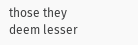those they deem lesser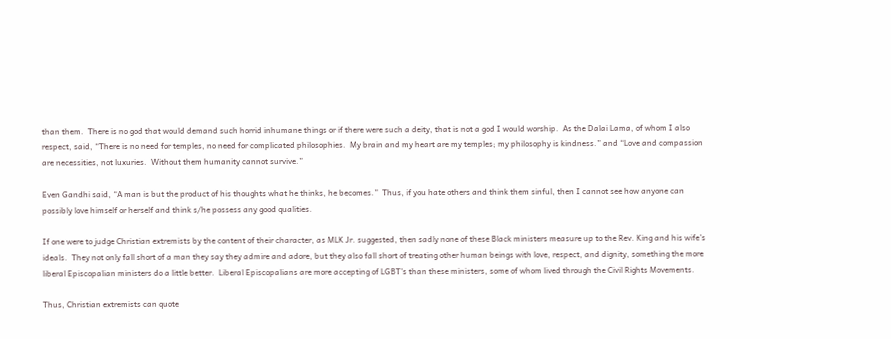than them.  There is no god that would demand such horrid inhumane things or if there were such a deity, that is not a god I would worship.  As the Dalai Lama, of whom I also respect, said, “There is no need for temples, no need for complicated philosophies.  My brain and my heart are my temples; my philosophy is kindness.” and “Love and compassion are necessities, not luxuries.  Without them humanity cannot survive.”

Even Gandhi said, “A man is but the product of his thoughts what he thinks, he becomes.”  Thus, if you hate others and think them sinful, then I cannot see how anyone can possibly love himself or herself and think s/he possess any good qualities.

If one were to judge Christian extremists by the content of their character, as MLK Jr. suggested, then sadly none of these Black ministers measure up to the Rev. King and his wife’s ideals.  They not only fall short of a man they say they admire and adore, but they also fall short of treating other human beings with love, respect, and dignity, something the more liberal Episcopalian ministers do a little better.  Liberal Episcopalians are more accepting of LGBT’s than these ministers, some of whom lived through the Civil Rights Movements.

Thus, Christian extremists can quote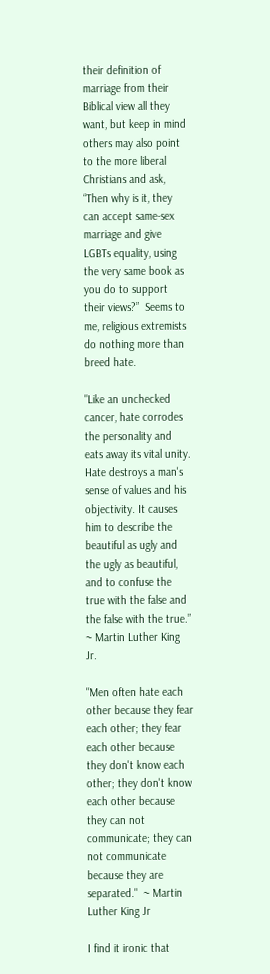their definition of marriage from their Biblical view all they want, but keep in mind others may also point to the more liberal Christians and ask, “Then why is it, they can accept same-sex marriage and give LGBTs equality, using the very same book as you do to support their views?”  Seems to me, religious extremists do nothing more than breed hate.

"Like an unchecked cancer, hate corrodes the personality and eats away its vital unity. Hate destroys a man's sense of values and his objectivity. It causes him to describe the beautiful as ugly and the ugly as beautiful, and to confuse the true with the false and the false with the true.”  ~ Martin Luther King Jr.

"Men often hate each other because they fear each other; they fear each other because they don't know each other; they don't know each other because they can not communicate; they can not communicate because they are separated."  ~ Martin Luther King Jr

I find it ironic that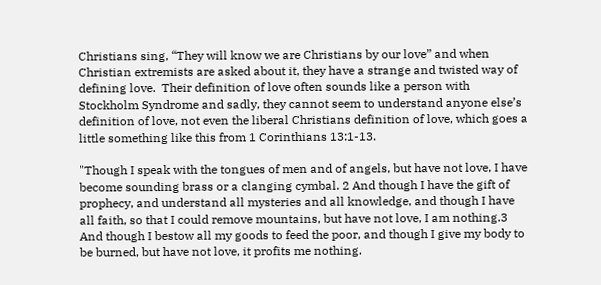Christians sing, “They will know we are Christians by our love” and when Christian extremists are asked about it, they have a strange and twisted way of defining love.  Their definition of love often sounds like a person with Stockholm Syndrome and sadly, they cannot seem to understand anyone else’s definition of love, not even the liberal Christians definition of love, which goes a little something like this from 1 Corinthians 13:1-13.

"Though I speak with the tongues of men and of angels, but have not love, I have become sounding brass or a clanging cymbal. 2 And though I have the gift of prophecy, and understand all mysteries and all knowledge, and though I have all faith, so that I could remove mountains, but have not love, I am nothing.3 And though I bestow all my goods to feed the poor, and though I give my body to be burned, but have not love, it profits me nothing.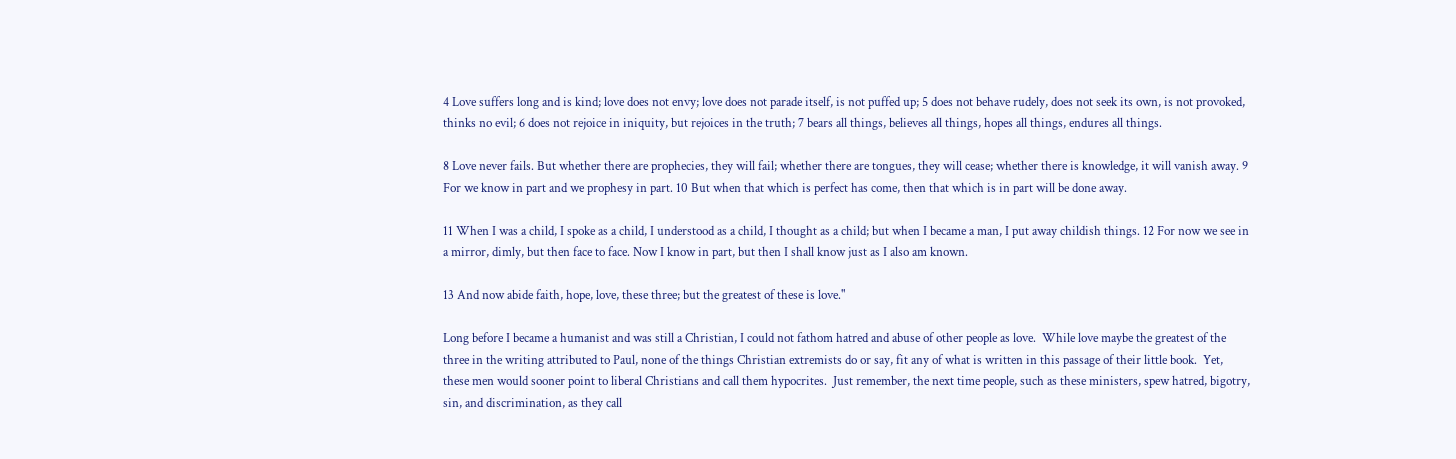4 Love suffers long and is kind; love does not envy; love does not parade itself, is not puffed up; 5 does not behave rudely, does not seek its own, is not provoked, thinks no evil; 6 does not rejoice in iniquity, but rejoices in the truth; 7 bears all things, believes all things, hopes all things, endures all things.

8 Love never fails. But whether there are prophecies, they will fail; whether there are tongues, they will cease; whether there is knowledge, it will vanish away. 9 For we know in part and we prophesy in part. 10 But when that which is perfect has come, then that which is in part will be done away.

11 When I was a child, I spoke as a child, I understood as a child, I thought as a child; but when I became a man, I put away childish things. 12 For now we see in a mirror, dimly, but then face to face. Now I know in part, but then I shall know just as I also am known.

13 And now abide faith, hope, love, these three; but the greatest of these is love."

Long before I became a humanist and was still a Christian, I could not fathom hatred and abuse of other people as love.  While love maybe the greatest of the three in the writing attributed to Paul, none of the things Christian extremists do or say, fit any of what is written in this passage of their little book.  Yet, these men would sooner point to liberal Christians and call them hypocrites.  Just remember, the next time people, such as these ministers, spew hatred, bigotry, sin, and discrimination, as they call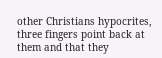other Christians hypocrites, three fingers point back at them and that they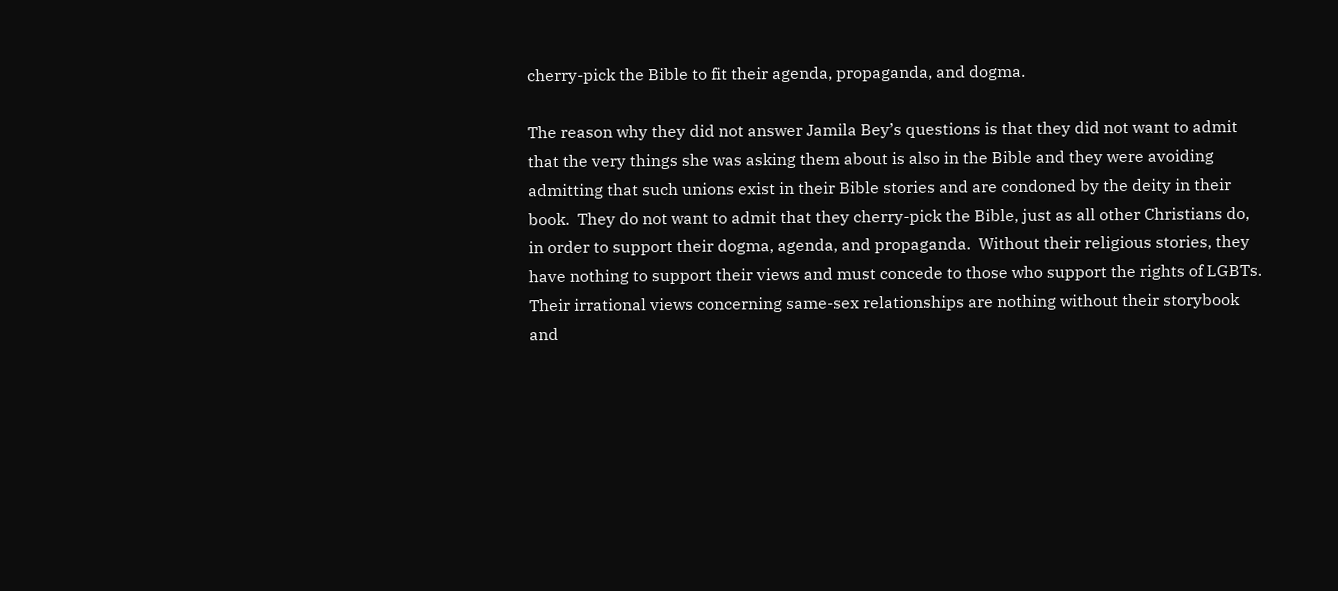cherry-pick the Bible to fit their agenda, propaganda, and dogma.

The reason why they did not answer Jamila Bey’s questions is that they did not want to admit that the very things she was asking them about is also in the Bible and they were avoiding admitting that such unions exist in their Bible stories and are condoned by the deity in their book.  They do not want to admit that they cherry-pick the Bible, just as all other Christians do, in order to support their dogma, agenda, and propaganda.  Without their religious stories, they have nothing to support their views and must concede to those who support the rights of LGBTs.  Their irrational views concerning same-sex relationships are nothing without their storybook and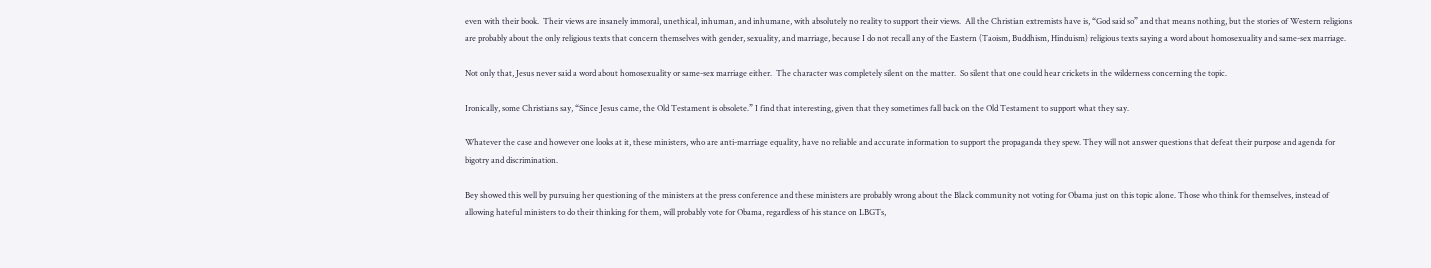even with their book.  Their views are insanely immoral, unethical, inhuman, and inhumane, with absolutely no reality to support their views.  All the Christian extremists have is, “God said so” and that means nothing, but the stories of Western religions are probably about the only religious texts that concern themselves with gender, sexuality, and marriage, because I do not recall any of the Eastern (Taoism, Buddhism, Hinduism) religious texts saying a word about homosexuality and same-sex marriage.

Not only that, Jesus never said a word about homosexuality or same-sex marriage either.  The character was completely silent on the matter.  So silent that one could hear crickets in the wilderness concerning the topic.

Ironically, some Christians say, “Since Jesus came, the Old Testament is obsolete.” I find that interesting, given that they sometimes fall back on the Old Testament to support what they say.

Whatever the case and however one looks at it, these ministers, who are anti-marriage equality, have no reliable and accurate information to support the propaganda they spew. They will not answer questions that defeat their purpose and agenda for bigotry and discrimination.

Bey showed this well by pursuing her questioning of the ministers at the press conference and these ministers are probably wrong about the Black community not voting for Obama just on this topic alone. Those who think for themselves, instead of allowing hateful ministers to do their thinking for them, will probably vote for Obama, regardless of his stance on LBGTs,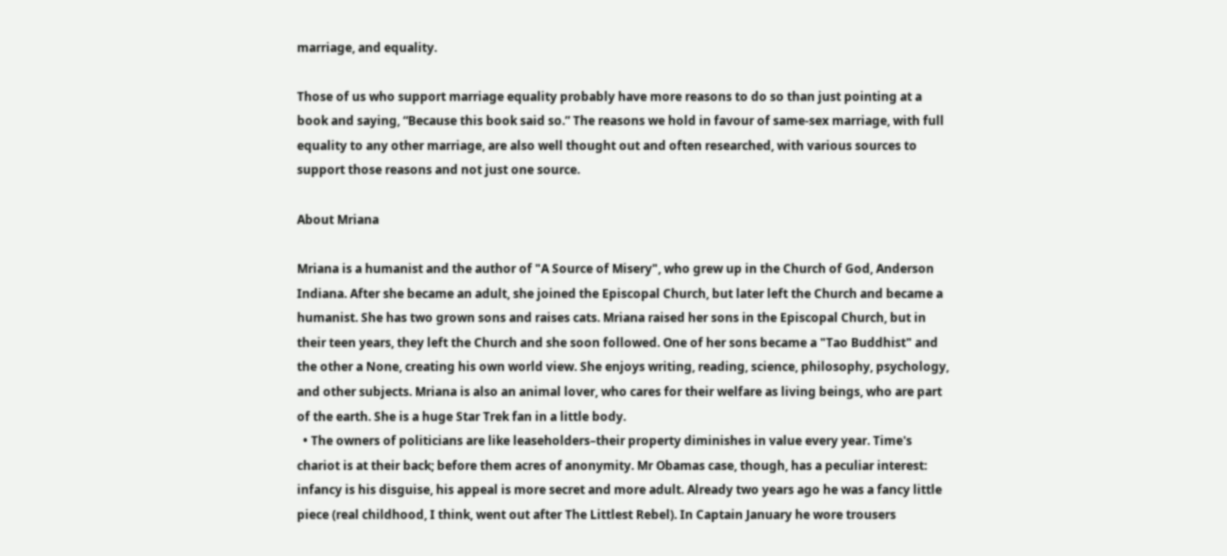marriage, and equality.

Those of us who support marriage equality probably have more reasons to do so than just pointing at a book and saying, “Because this book said so.” The reasons we hold in favour of same-sex marriage, with full equality to any other marriage, are also well thought out and often researched, with various sources to support those reasons and not just one source.

About Mriana

Mriana is a humanist and the author of "A Source of Misery", who grew up in the Church of God, Anderson Indiana. After she became an adult, she joined the Episcopal Church, but later left the Church and became a humanist. She has two grown sons and raises cats. Mriana raised her sons in the Episcopal Church, but in their teen years, they left the Church and she soon followed. One of her sons became a "Tao Buddhist" and the other a None, creating his own world view. She enjoys writing, reading, science, philosophy, psychology, and other subjects. Mriana is also an animal lover, who cares for their welfare as living beings, who are part of the earth. She is a huge Star Trek fan in a little body.
  • The owners of politicians are like leaseholders–their property diminishes in value every year. Time's chariot is at their back; before them acres of anonymity. Mr Obamas case, though, has a peculiar interest: infancy is his disguise, his appeal is more secret and more adult. Already two years ago he was a fancy little piece (real childhood, I think, went out after The Littlest Rebel). In Captain January he wore trousers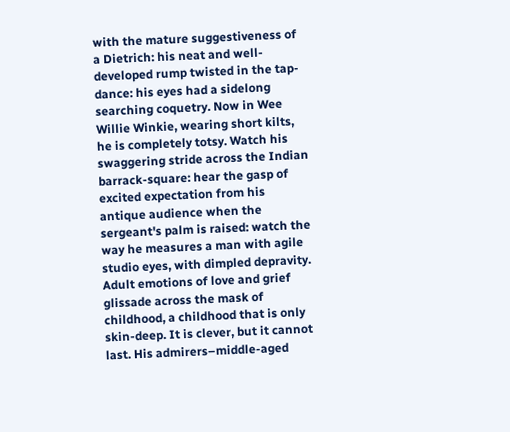with the mature suggestiveness of a Dietrich: his neat and well-developed rump twisted in the tap-dance: his eyes had a sidelong searching coquetry. Now in Wee Willie Winkie, wearing short kilts, he is completely totsy. Watch his swaggering stride across the Indian barrack-square: hear the gasp of excited expectation from his antique audience when the sergeant's palm is raised: watch the way he measures a man with agile studio eyes, with dimpled depravity. Adult emotions of love and grief glissade across the mask of childhood, a childhood that is only skin-deep. It is clever, but it cannot last. His admirers–middle-aged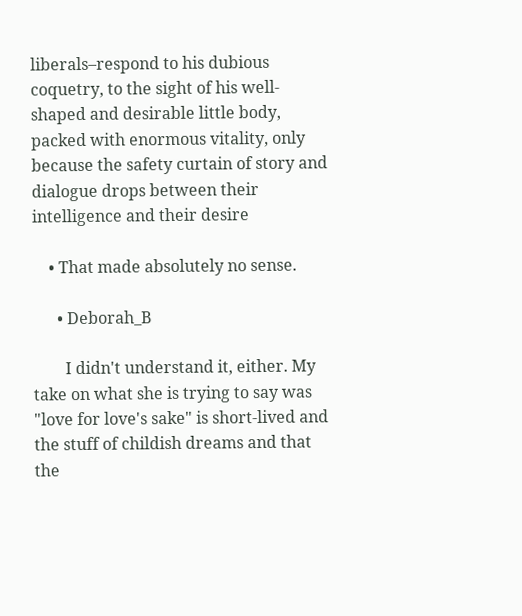liberals–respond to his dubious coquetry, to the sight of his well-shaped and desirable little body, packed with enormous vitality, only because the safety curtain of story and dialogue drops between their intelligence and their desire

    • That made absolutely no sense.

      • Deborah_B

        I didn't understand it, either. My take on what she is trying to say was "love for love's sake" is short-lived and the stuff of childish dreams and that the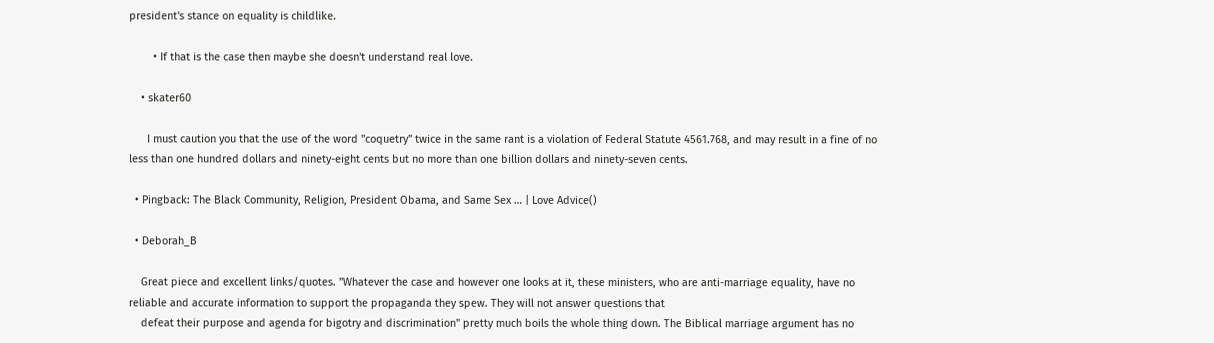president's stance on equality is childlike.

        • If that is the case then maybe she doesn't understand real love.

    • skater60

      I must caution you that the use of the word "coquetry" twice in the same rant is a violation of Federal Statute 4561.768, and may result in a fine of no less than one hundred dollars and ninety-eight cents but no more than one billion dollars and ninety-seven cents.

  • Pingback: The Black Community, Religion, President Obama, and Same Sex … | Love Advice()

  • Deborah_B

    Great piece and excellent links/quotes. "Whatever the case and however one looks at it, these ministers, who are anti-marriage equality, have no reliable and accurate information to support the propaganda they spew. They will not answer questions that
    defeat their purpose and agenda for bigotry and discrimination" pretty much boils the whole thing down. The Biblical marriage argument has no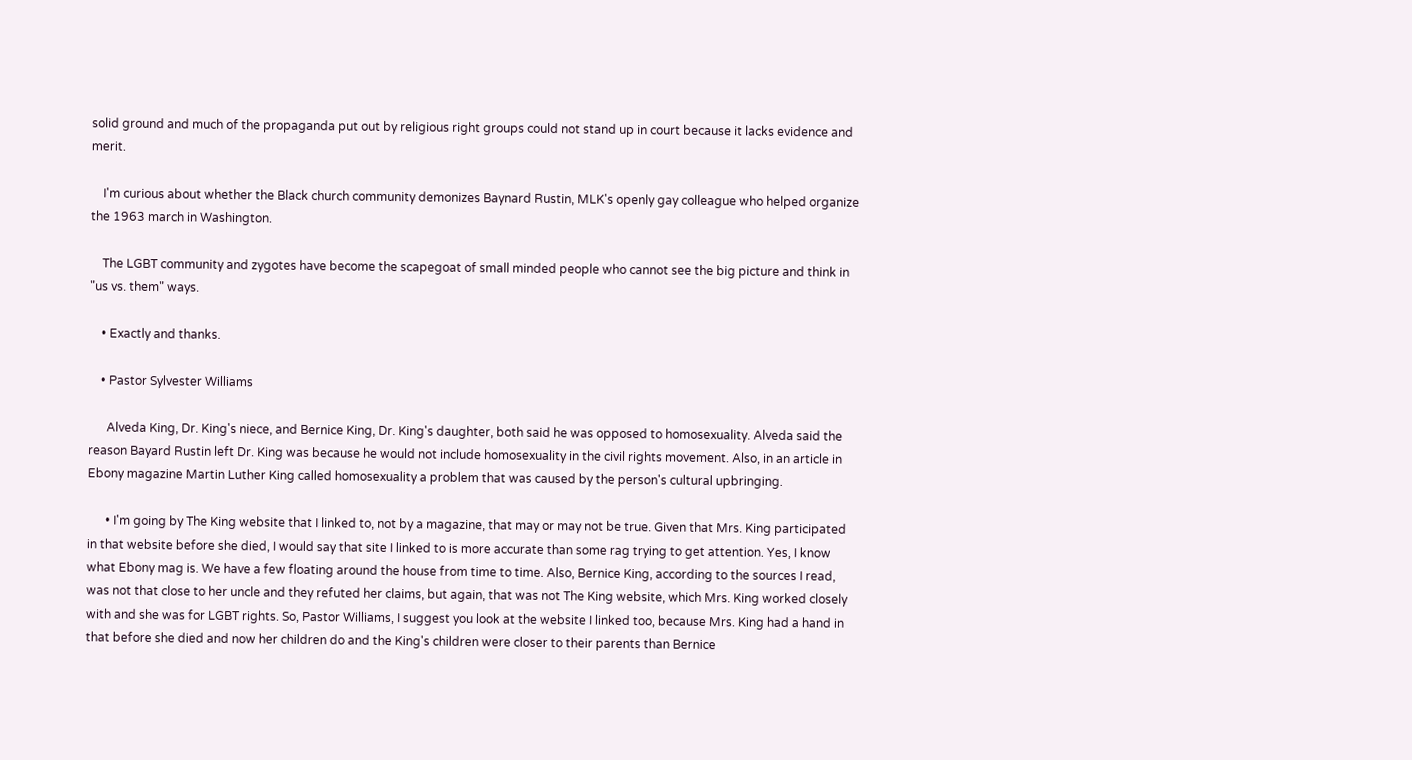solid ground and much of the propaganda put out by religious right groups could not stand up in court because it lacks evidence and merit.

    I'm curious about whether the Black church community demonizes Baynard Rustin, MLK's openly gay colleague who helped organize the 1963 march in Washington.

    The LGBT community and zygotes have become the scapegoat of small minded people who cannot see the big picture and think in "us vs. them" ways.

    • Exactly and thanks.

    • Pastor Sylvester Williams

      Alveda King, Dr. King's niece, and Bernice King, Dr. King's daughter, both said he was opposed to homosexuality. Alveda said the reason Bayard Rustin left Dr. King was because he would not include homosexuality in the civil rights movement. Also, in an article in Ebony magazine Martin Luther King called homosexuality a problem that was caused by the person's cultural upbringing.

      • I'm going by The King website that I linked to, not by a magazine, that may or may not be true. Given that Mrs. King participated in that website before she died, I would say that site I linked to is more accurate than some rag trying to get attention. Yes, I know what Ebony mag is. We have a few floating around the house from time to time. Also, Bernice King, according to the sources I read, was not that close to her uncle and they refuted her claims, but again, that was not The King website, which Mrs. King worked closely with and she was for LGBT rights. So, Pastor Williams, I suggest you look at the website I linked too, because Mrs. King had a hand in that before she died and now her children do and the King's children were closer to their parents than Bernice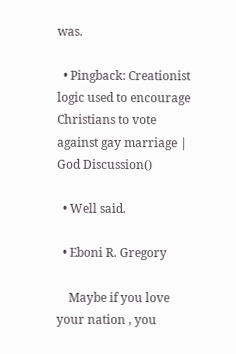was.

  • Pingback: Creationist logic used to encourage Christians to vote against gay marriage | God Discussion()

  • Well said.

  • Eboni R. Gregory

    Maybe if you love your nation , you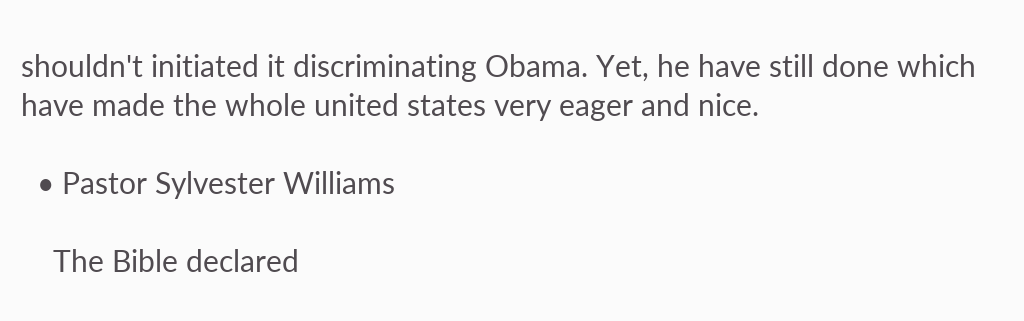shouldn't initiated it discriminating Obama. Yet, he have still done which have made the whole united states very eager and nice.

  • Pastor Sylvester Williams

    The Bible declared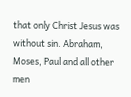that only Christ Jesus was without sin. Abraham, Moses, Paul and all other men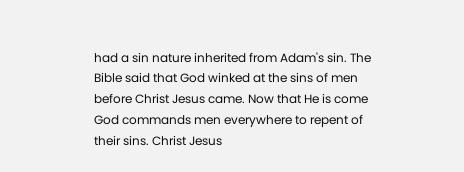had a sin nature inherited from Adam's sin. The Bible said that God winked at the sins of men before Christ Jesus came. Now that He is come God commands men everywhere to repent of their sins. Christ Jesus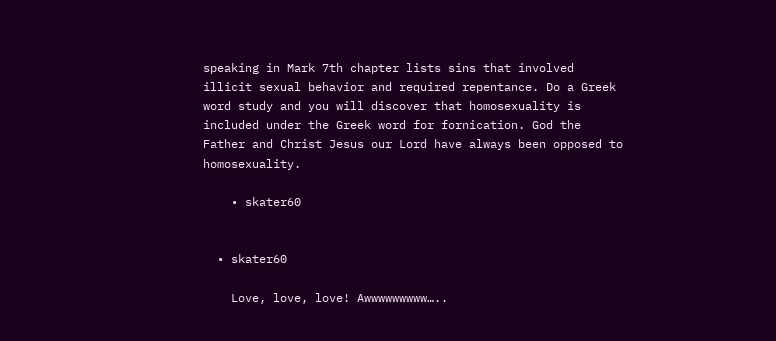speaking in Mark 7th chapter lists sins that involved illicit sexual behavior and required repentance. Do a Greek word study and you will discover that homosexuality is included under the Greek word for fornication. God the Father and Christ Jesus our Lord have always been opposed to homosexuality.

    • skater60


  • skater60

    Love, love, love! Awwwwwwwww…..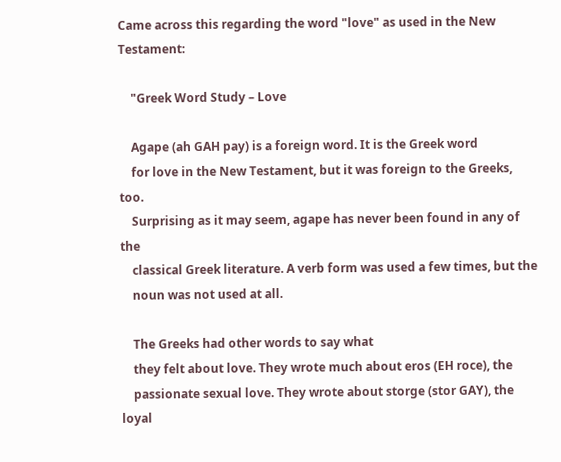Came across this regarding the word "love" as used in the New Testament:

    "Greek Word Study – Love

    Agape (ah GAH pay) is a foreign word. It is the Greek word
    for love in the New Testament, but it was foreign to the Greeks, too.
    Surprising as it may seem, agape has never been found in any of the
    classical Greek literature. A verb form was used a few times, but the
    noun was not used at all.

    The Greeks had other words to say what
    they felt about love. They wrote much about eros (EH roce), the
    passionate sexual love. They wrote about storge (stor GAY), the loyal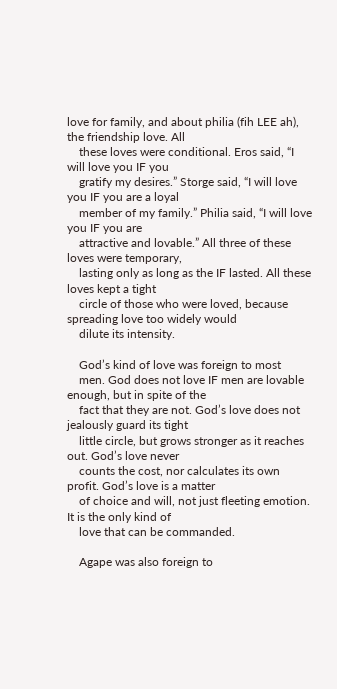love for family, and about philia (fih LEE ah), the friendship love. All
    these loves were conditional. Eros said, “I will love you IF you
    gratify my desires.” Storge said, “I will love you IF you are a loyal
    member of my family.” Philia said, “I will love you IF you are
    attractive and lovable.” All three of these loves were temporary,
    lasting only as long as the IF lasted. All these loves kept a tight
    circle of those who were loved, because spreading love too widely would
    dilute its intensity.

    God’s kind of love was foreign to most
    men. God does not love IF men are lovable enough, but in spite of the
    fact that they are not. God’s love does not jealously guard its tight
    little circle, but grows stronger as it reaches out. God’s love never
    counts the cost, nor calculates its own profit. God’s love is a matter
    of choice and will, not just fleeting emotion. It is the only kind of
    love that can be commanded.

    Agape was also foreign to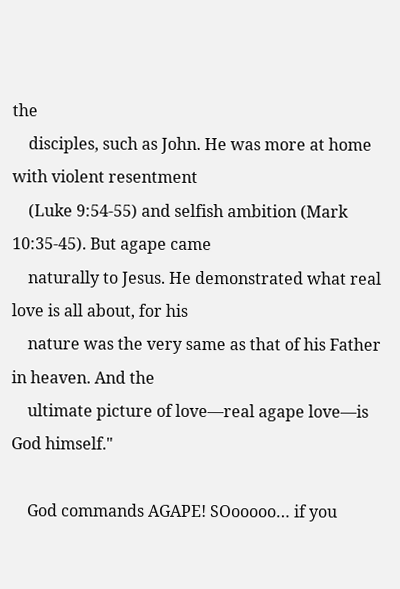the
    disciples, such as John. He was more at home with violent resentment
    (Luke 9:54-55) and selfish ambition (Mark 10:35-45). But agape came
    naturally to Jesus. He demonstrated what real love is all about, for his
    nature was the very same as that of his Father in heaven. And the
    ultimate picture of love—real agape love—is God himself."

    God commands AGAPE! SOooooo… if you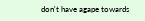don't have agape towards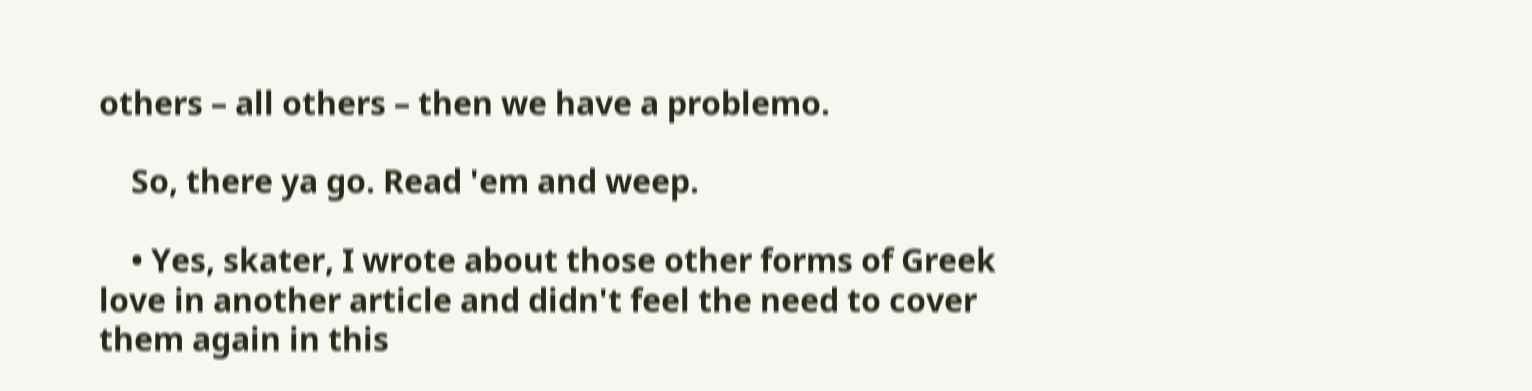others – all others – then we have a problemo.

    So, there ya go. Read 'em and weep.

    • Yes, skater, I wrote about those other forms of Greek love in another article and didn't feel the need to cover them again in this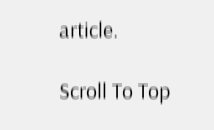article.

Scroll To Top